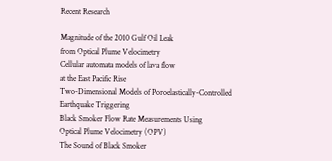Recent Research

Magnitude of the 2010 Gulf Oil Leak
from Optical Plume Velocimetry
Cellular automata models of lava flow
at the East Pacific Rise
Two-Dimensional Models of Poroelastically-Controlled
Earthquake Triggering
Black Smoker Flow Rate Measurements Using
Optical Plume Velocimetry (OPV)
The Sound of Black Smoker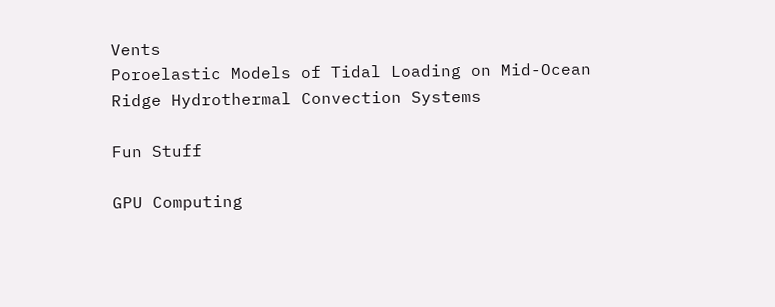Vents
Poroelastic Models of Tidal Loading on Mid-Ocean
Ridge Hydrothermal Convection Systems

Fun Stuff

GPU Computing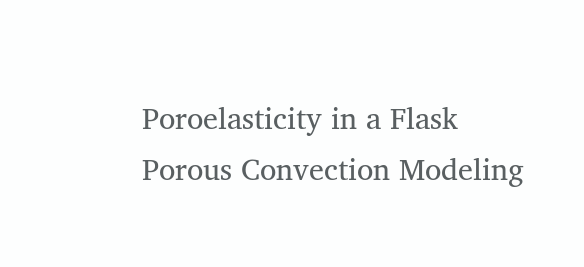Poroelasticity in a Flask
Porous Convection Modeling